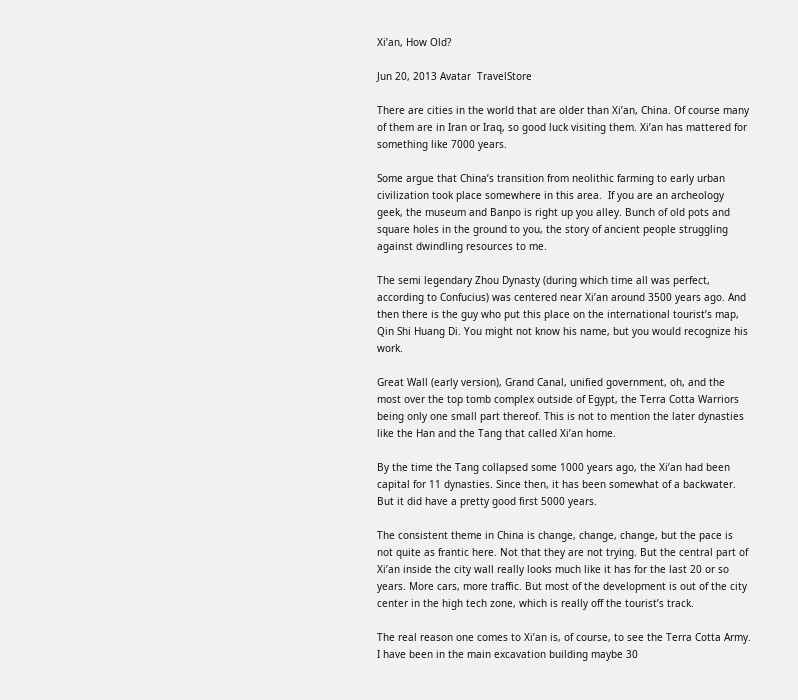Xi’an, How Old?

Jun 20, 2013 Avatar  TravelStore

There are cities in the world that are older than Xi’an, China. Of course many of them are in Iran or Iraq, so good luck visiting them. Xi’an has mattered for something like 7000 years.

Some argue that China’s transition from neolithic farming to early urban civilization took place somewhere in this area.  If you are an archeology geek, the museum and Banpo is right up you alley. Bunch of old pots and square holes in the ground to you, the story of ancient people struggling against dwindling resources to me.

The semi legendary Zhou Dynasty (during which time all was perfect, according to Confucius) was centered near Xi’an around 3500 years ago. And then there is the guy who put this place on the international tourist’s map, Qin Shi Huang Di. You might not know his name, but you would recognize his work.

Great Wall (early version), Grand Canal, unified government, oh, and the most over the top tomb complex outside of Egypt, the Terra Cotta Warriors being only one small part thereof. This is not to mention the later dynasties like the Han and the Tang that called Xi’an home.

By the time the Tang collapsed some 1000 years ago, the Xi’an had been capital for 11 dynasties. Since then, it has been somewhat of a backwater. But it did have a pretty good first 5000 years.

The consistent theme in China is change, change, change, but the pace is not quite as frantic here. Not that they are not trying. But the central part of Xi’an inside the city wall really looks much like it has for the last 20 or so years. More cars, more traffic. But most of the development is out of the city center in the high tech zone, which is really off the tourist’s track.

The real reason one comes to Xi’an is, of course, to see the Terra Cotta Army. I have been in the main excavation building maybe 30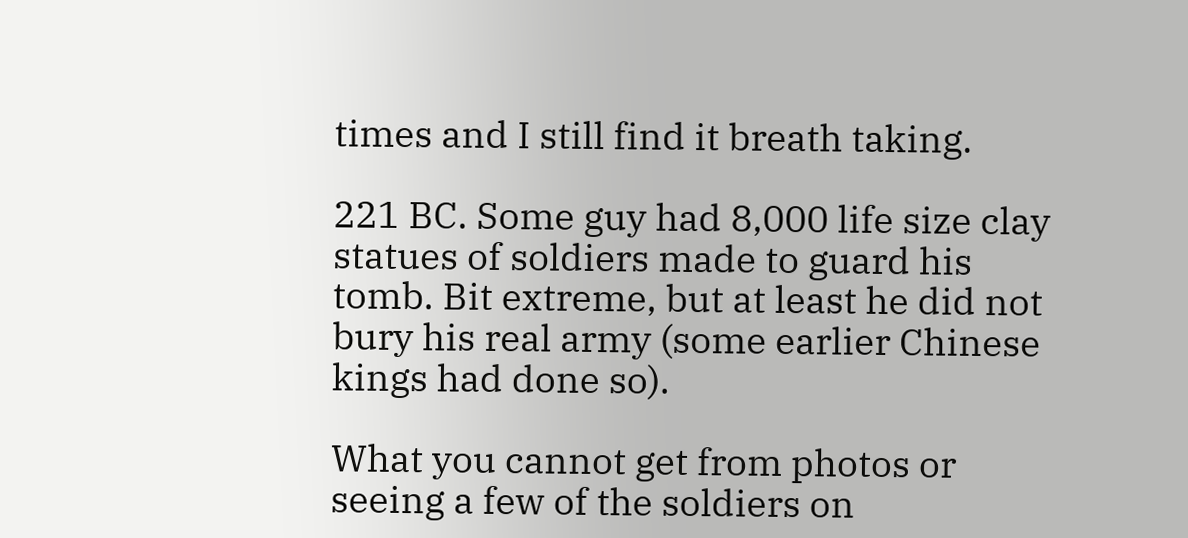times and I still find it breath taking.

221 BC. Some guy had 8,000 life size clay statues of soldiers made to guard his tomb. Bit extreme, but at least he did not bury his real army (some earlier Chinese kings had done so).

What you cannot get from photos or seeing a few of the soldiers on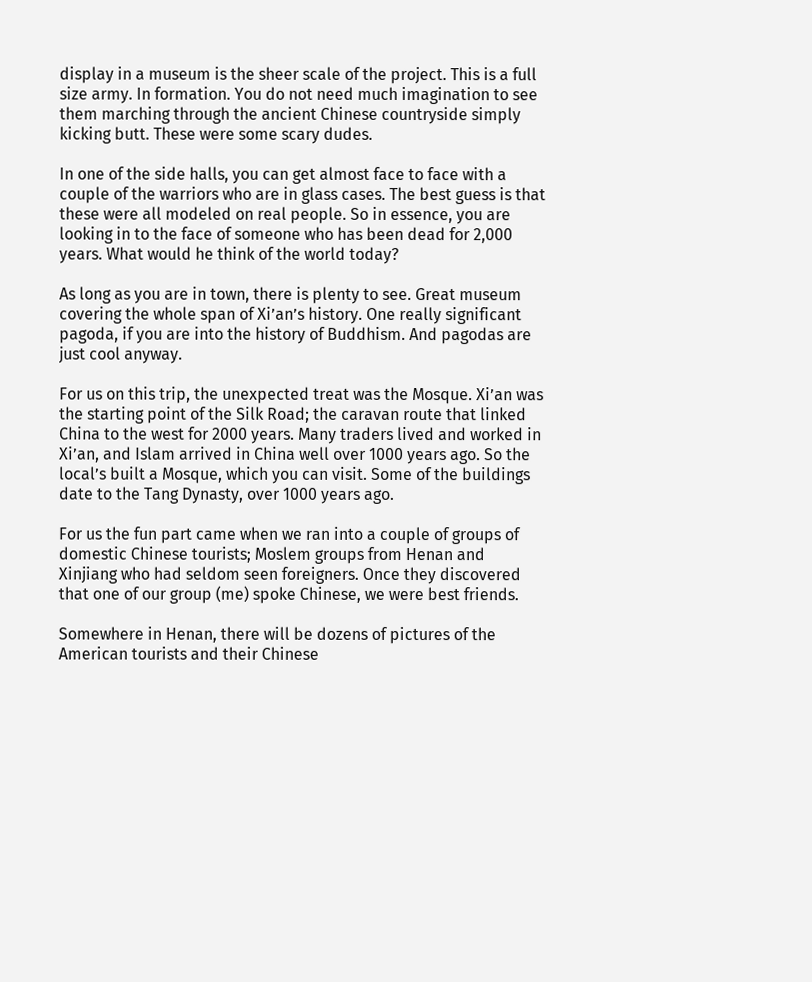display in a museum is the sheer scale of the project. This is a full size army. In formation. You do not need much imagination to see them marching through the ancient Chinese countryside simply kicking butt. These were some scary dudes.

In one of the side halls, you can get almost face to face with a couple of the warriors who are in glass cases. The best guess is that these were all modeled on real people. So in essence, you are looking in to the face of someone who has been dead for 2,000 years. What would he think of the world today?

As long as you are in town, there is plenty to see. Great museum covering the whole span of Xi’an’s history. One really significant pagoda, if you are into the history of Buddhism. And pagodas are just cool anyway.

For us on this trip, the unexpected treat was the Mosque. Xi’an was the starting point of the Silk Road; the caravan route that linked China to the west for 2000 years. Many traders lived and worked in Xi’an, and Islam arrived in China well over 1000 years ago. So the local’s built a Mosque, which you can visit. Some of the buildings date to the Tang Dynasty, over 1000 years ago.

For us the fun part came when we ran into a couple of groups of domestic Chinese tourists; Moslem groups from Henan and Xinjiang who had seldom seen foreigners. Once they discovered that one of our group (me) spoke Chinese, we were best friends.

Somewhere in Henan, there will be dozens of pictures of the American tourists and their Chinese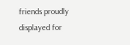friends proudly displayed for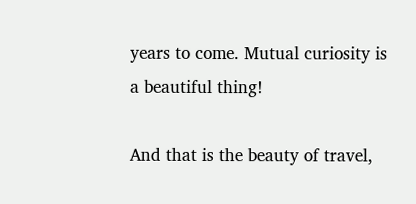years to come. Mutual curiosity is a beautiful thing!

And that is the beauty of travel,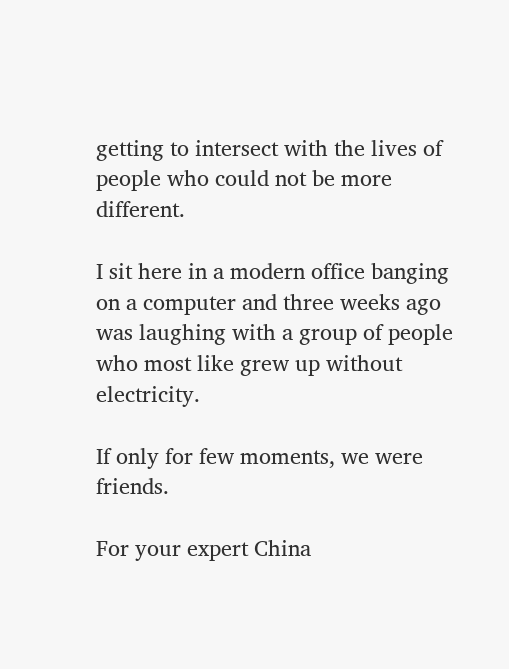getting to intersect with the lives of people who could not be more different.

I sit here in a modern office banging on a computer and three weeks ago was laughing with a group of people who most like grew up without electricity.

If only for few moments, we were friends.

For your expert China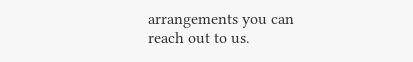arrangements you can reach out to us.